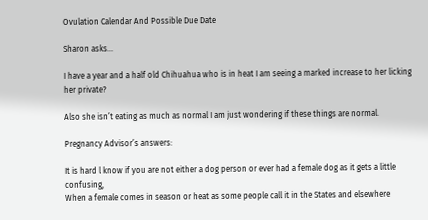Ovulation Calendar And Possible Due Date

Sharon asks…

I have a year and a half old Chihuahua who is in heat I am seeing a marked increase to her licking her private?

Also she isn’t eating as much as normal I am just wondering if these things are normal.

Pregnancy Advisor’s answers:

It is hard l know if you are not either a dog person or ever had a female dog as it gets a little confusing,
When a female comes in season or heat as some people call it in the States and elsewhere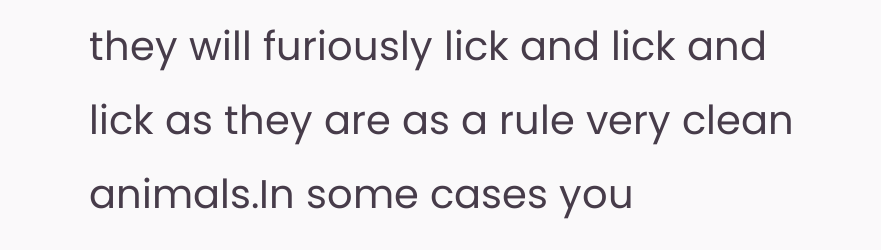they will furiously lick and lick and lick as they are as a rule very clean animals.In some cases you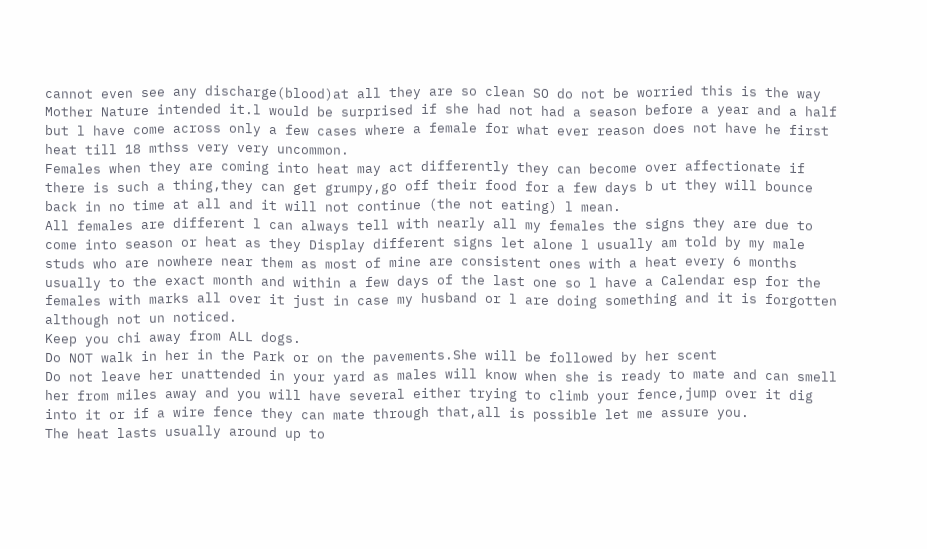cannot even see any discharge(blood)at all they are so clean SO do not be worried this is the way Mother Nature intended it.l would be surprised if she had not had a season before a year and a half but l have come across only a few cases where a female for what ever reason does not have he first heat till 18 mthss very very uncommon.
Females when they are coming into heat may act differently they can become over affectionate if there is such a thing,they can get grumpy,go off their food for a few days b ut they will bounce back in no time at all and it will not continue (the not eating) l mean.
All females are different l can always tell with nearly all my females the signs they are due to come into season or heat as they Display different signs let alone l usually am told by my male studs who are nowhere near them as most of mine are consistent ones with a heat every 6 months usually to the exact month and within a few days of the last one so l have a Calendar esp for the females with marks all over it just in case my husband or l are doing something and it is forgotten although not un noticed.
Keep you chi away from ALL dogs.
Do NOT walk in her in the Park or on the pavements.She will be followed by her scent
Do not leave her unattended in your yard as males will know when she is ready to mate and can smell her from miles away and you will have several either trying to climb your fence,jump over it dig into it or if a wire fence they can mate through that,all is possible let me assure you.
The heat lasts usually around up to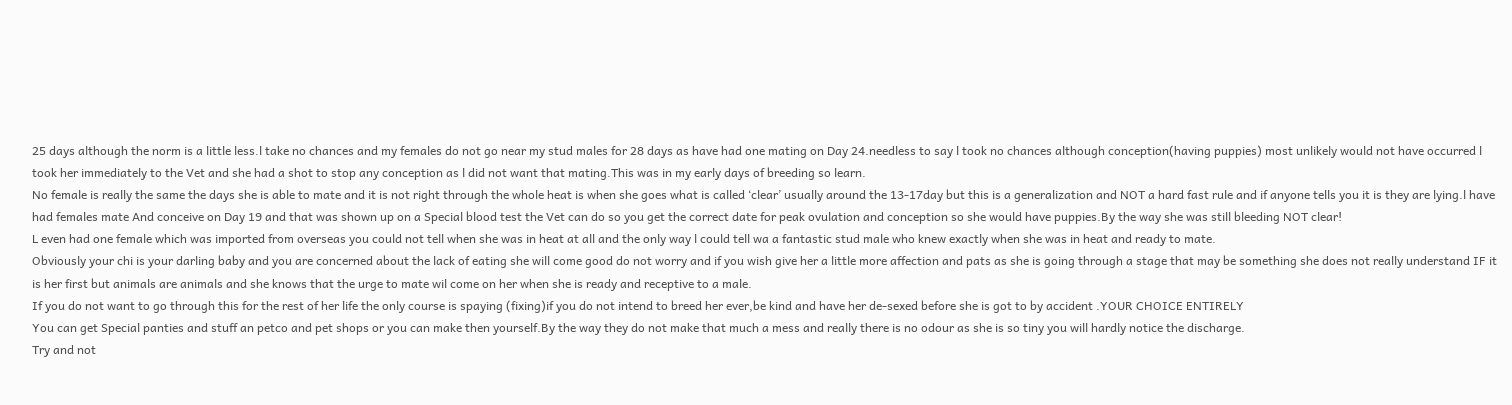25 days although the norm is a little less.l take no chances and my females do not go near my stud males for 28 days as have had one mating on Day 24.needless to say l took no chances although conception(having puppies) most unlikely would not have occurred l took her immediately to the Vet and she had a shot to stop any conception as l did not want that mating.This was in my early days of breeding so learn.
No female is really the same the days she is able to mate and it is not right through the whole heat is when she goes what is called ‘clear’ usually around the 13-17day but this is a generalization and NOT a hard fast rule and if anyone tells you it is they are lying.l have had females mate And conceive on Day 19 and that was shown up on a Special blood test the Vet can do so you get the correct date for peak ovulation and conception so she would have puppies.By the way she was still bleeding NOT clear!
L even had one female which was imported from overseas you could not tell when she was in heat at all and the only way l could tell wa a fantastic stud male who knew exactly when she was in heat and ready to mate.
Obviously your chi is your darling baby and you are concerned about the lack of eating she will come good do not worry and if you wish give her a little more affection and pats as she is going through a stage that may be something she does not really understand IF it is her first but animals are animals and she knows that the urge to mate wil come on her when she is ready and receptive to a male.
If you do not want to go through this for the rest of her life the only course is spaying (fixing)if you do not intend to breed her ever,be kind and have her de-sexed before she is got to by accident .YOUR CHOICE ENTIRELY
You can get Special panties and stuff an petco and pet shops or you can make then yourself.By the way they do not make that much a mess and really there is no odour as she is so tiny you will hardly notice the discharge.
Try and not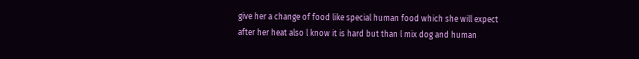give her a change of food like special human food which she will expect after her heat also l know it is hard but than l mix dog and human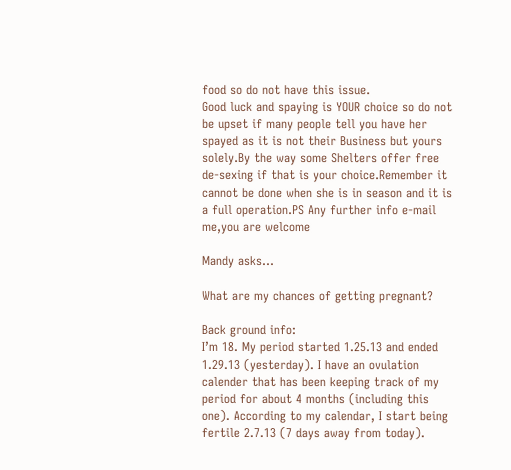food so do not have this issue.
Good luck and spaying is YOUR choice so do not be upset if many people tell you have her spayed as it is not their Business but yours solely.By the way some Shelters offer free de-sexing if that is your choice.Remember it cannot be done when she is in season and it is a full operation.PS Any further info e-mail me,you are welcome

Mandy asks…

What are my chances of getting pregnant?

Back ground info:
I’m 18. My period started 1.25.13 and ended 1.29.13 (yesterday). I have an ovulation calender that has been keeping track of my period for about 4 months (including this one). According to my calendar, I start being fertile 2.7.13 (7 days away from today).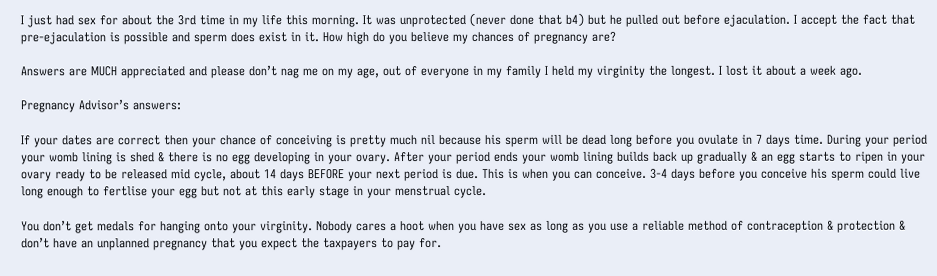I just had sex for about the 3rd time in my life this morning. It was unprotected (never done that b4) but he pulled out before ejaculation. I accept the fact that pre-ejaculation is possible and sperm does exist in it. How high do you believe my chances of pregnancy are?

Answers are MUCH appreciated and please don’t nag me on my age, out of everyone in my family I held my virginity the longest. I lost it about a week ago.

Pregnancy Advisor’s answers:

If your dates are correct then your chance of conceiving is pretty much nil because his sperm will be dead long before you ovulate in 7 days time. During your period your womb lining is shed & there is no egg developing in your ovary. After your period ends your womb lining builds back up gradually & an egg starts to ripen in your ovary ready to be released mid cycle, about 14 days BEFORE your next period is due. This is when you can conceive. 3-4 days before you conceive his sperm could live long enough to fertlise your egg but not at this early stage in your menstrual cycle.

You don’t get medals for hanging onto your virginity. Nobody cares a hoot when you have sex as long as you use a reliable method of contraception & protection & don’t have an unplanned pregnancy that you expect the taxpayers to pay for.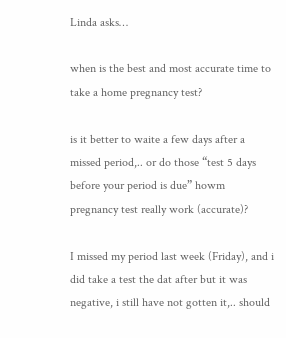Linda asks…

when is the best and most accurate time to take a home pregnancy test?

is it better to waite a few days after a missed period,.. or do those “test 5 days before your period is due” howm pregnancy test really work (accurate)?

I missed my period last week (Friday), and i did take a test the dat after but it was negative, i still have not gotten it,.. should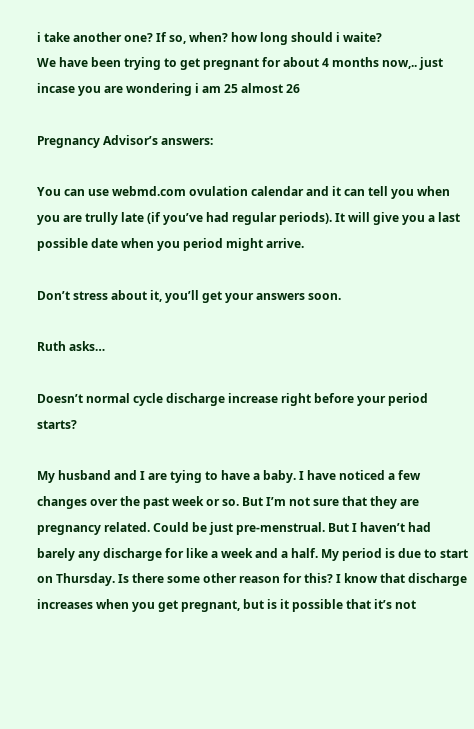i take another one? If so, when? how long should i waite?
We have been trying to get pregnant for about 4 months now,.. just incase you are wondering i am 25 almost 26

Pregnancy Advisor’s answers:

You can use webmd.com ovulation calendar and it can tell you when you are trully late (if you’ve had regular periods). It will give you a last possible date when you period might arrive.

Don’t stress about it, you’ll get your answers soon.

Ruth asks…

Doesn’t normal cycle discharge increase right before your period starts?

My husband and I are tying to have a baby. I have noticed a few changes over the past week or so. But I’m not sure that they are pregnancy related. Could be just pre-menstrual. But I haven’t had barely any discharge for like a week and a half. My period is due to start on Thursday. Is there some other reason for this? I know that discharge increases when you get pregnant, but is it possible that it’s not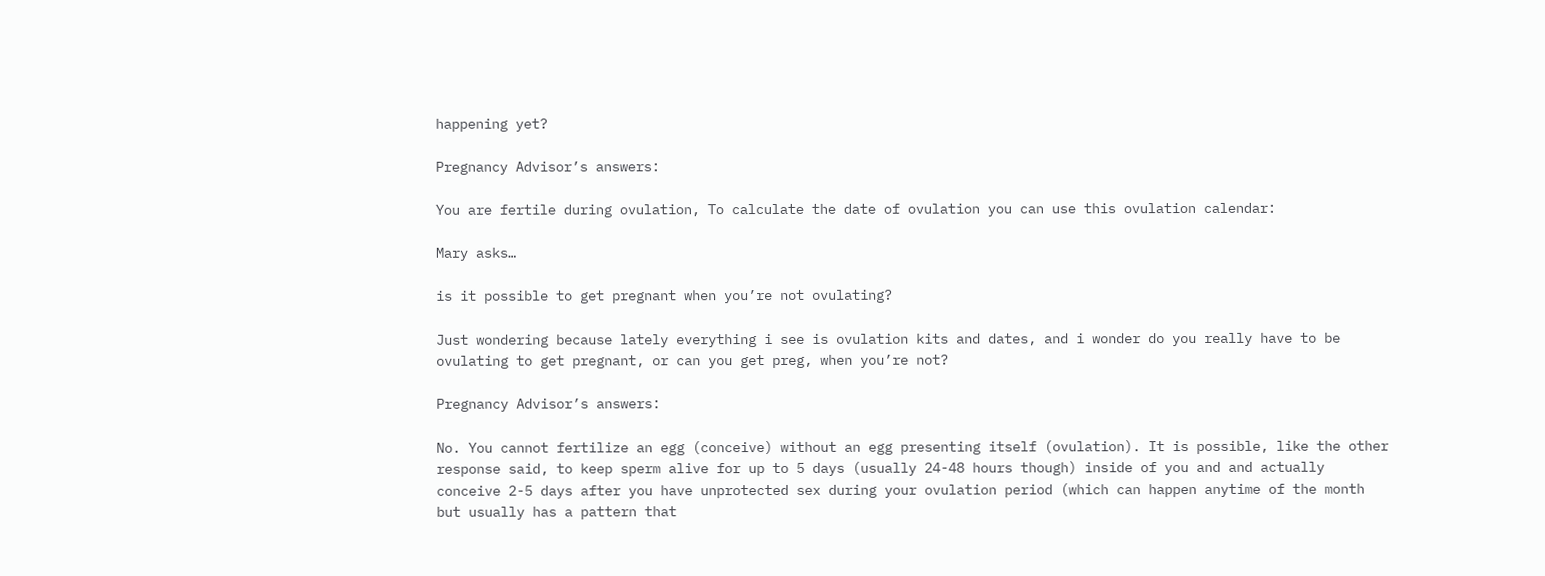happening yet?

Pregnancy Advisor’s answers:

You are fertile during ovulation, To calculate the date of ovulation you can use this ovulation calendar:

Mary asks…

is it possible to get pregnant when you’re not ovulating?

Just wondering because lately everything i see is ovulation kits and dates, and i wonder do you really have to be ovulating to get pregnant, or can you get preg, when you’re not?

Pregnancy Advisor’s answers:

No. You cannot fertilize an egg (conceive) without an egg presenting itself (ovulation). It is possible, like the other response said, to keep sperm alive for up to 5 days (usually 24-48 hours though) inside of you and and actually conceive 2-5 days after you have unprotected sex during your ovulation period (which can happen anytime of the month but usually has a pattern that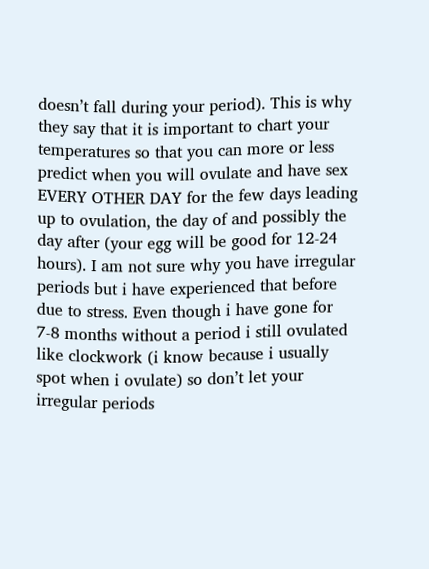doesn’t fall during your period). This is why they say that it is important to chart your temperatures so that you can more or less predict when you will ovulate and have sex EVERY OTHER DAY for the few days leading up to ovulation, the day of and possibly the day after (your egg will be good for 12-24 hours). I am not sure why you have irregular periods but i have experienced that before due to stress. Even though i have gone for 7-8 months without a period i still ovulated like clockwork (i know because i usually spot when i ovulate) so don’t let your irregular periods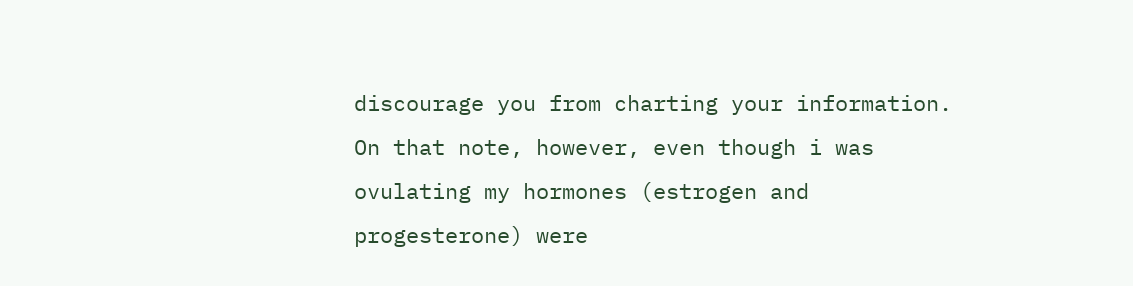discourage you from charting your information. On that note, however, even though i was ovulating my hormones (estrogen and progesterone) were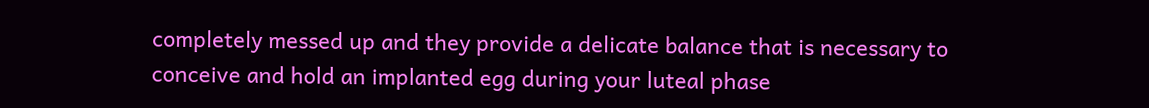completely messed up and they provide a delicate balance that is necessary to conceive and hold an implanted egg during your luteal phase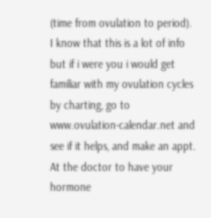(time from ovulation to period). I know that this is a lot of info but if i were you i would get familiar with my ovulation cycles by charting, go to www.ovulation-calendar.net and see if it helps, and make an appt. At the doctor to have your hormone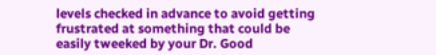levels checked in advance to avoid getting frustrated at something that could be easily tweeked by your Dr. Good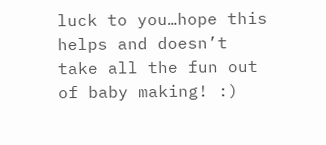luck to you…hope this helps and doesn’t take all the fun out of baby making! :)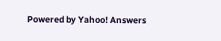Powered by Yahoo! Answers